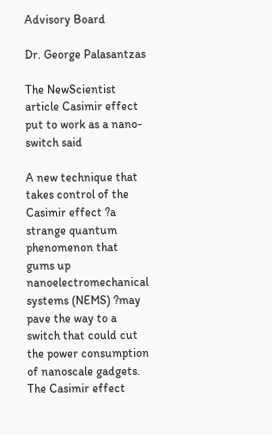Advisory Board

Dr. George Palasantzas

The NewScientist article Casimir effect put to work as a nano-switch said

A new technique that takes control of the Casimir effect ?a strange quantum phenomenon that gums up nanoelectromechanical systems (NEMS) ?may pave the way to a switch that could cut the power consumption of nanoscale gadgets.
The Casimir effect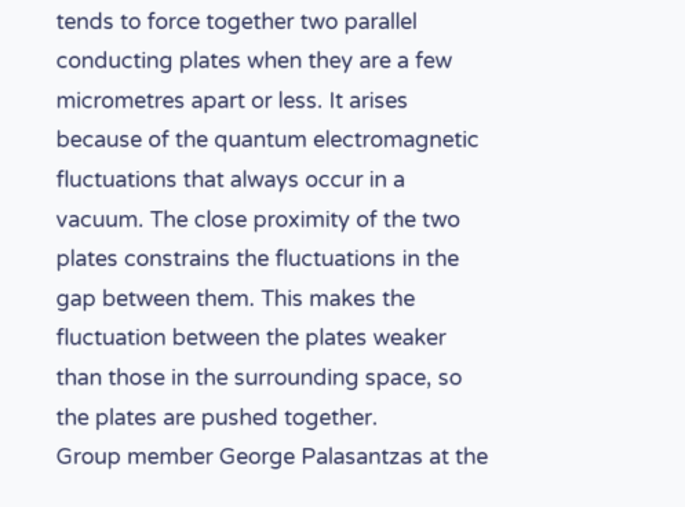tends to force together two parallel conducting plates when they are a few micrometres apart or less. It arises because of the quantum electromagnetic fluctuations that always occur in a vacuum. The close proximity of the two plates constrains the fluctuations in the gap between them. This makes the fluctuation between the plates weaker than those in the surrounding space, so the plates are pushed together.
Group member George Palasantzas at the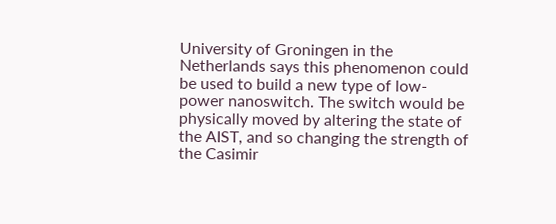University of Groningen in the Netherlands says this phenomenon could be used to build a new type of low-power nanoswitch. The switch would be physically moved by altering the state of the AIST, and so changing the strength of the Casimir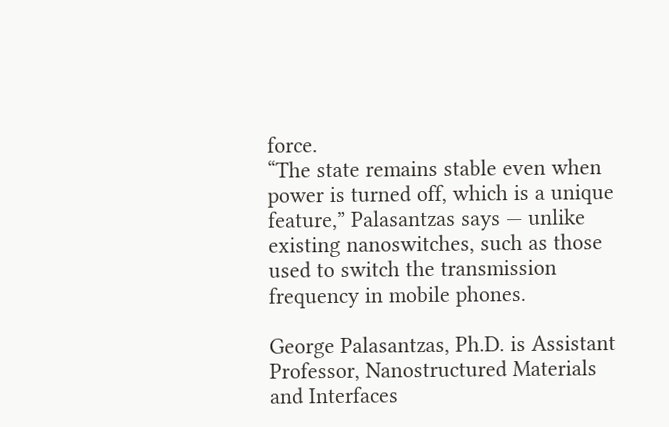force.
“The state remains stable even when power is turned off, which is a unique feature,” Palasantzas says — unlike existing nanoswitches, such as those used to switch the transmission frequency in mobile phones.

George Palasantzas, Ph.D. is Assistant Professor, Nanostructured Materials and Interfaces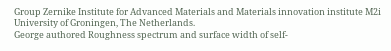Group Zernike Institute for Advanced Materials and Materials innovation institute M2i University of Groningen, The Netherlands.
George authored Roughness spectrum and surface width of self-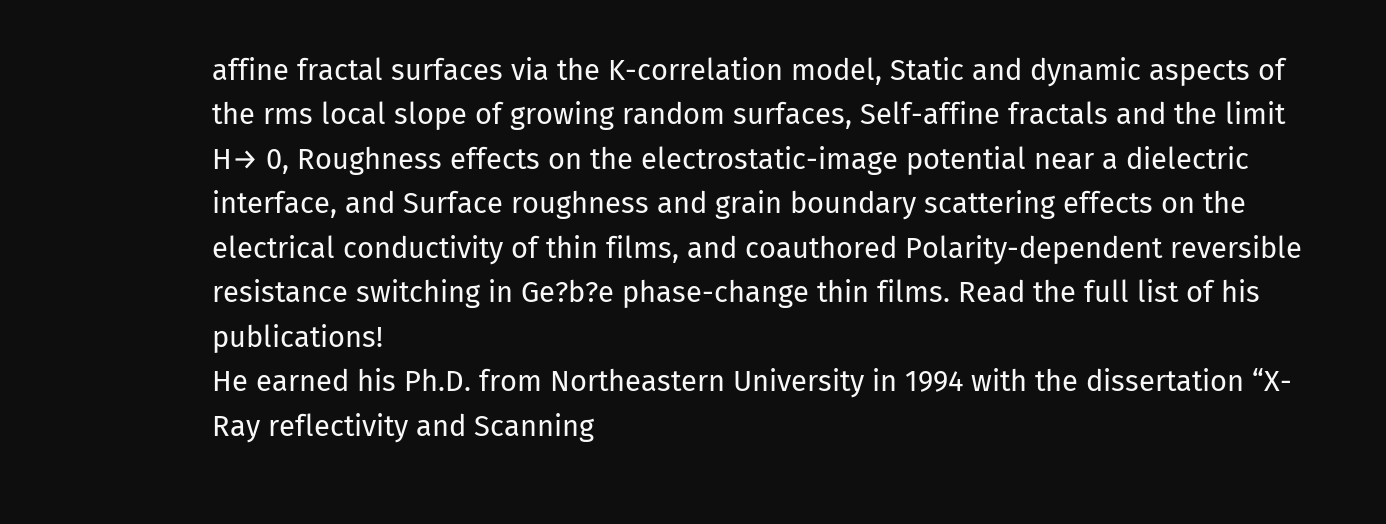affine fractal surfaces via the K-correlation model, Static and dynamic aspects of the rms local slope of growing random surfaces, Self-affine fractals and the limit H→ 0, Roughness effects on the electrostatic-image potential near a dielectric interface, and Surface roughness and grain boundary scattering effects on the electrical conductivity of thin films, and coauthored Polarity-dependent reversible resistance switching in Ge?b?e phase-change thin films. Read the full list of his publications!
He earned his Ph.D. from Northeastern University in 1994 with the dissertation “X-Ray reflectivity and Scanning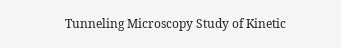Tunneling Microscopy Study of Kinetic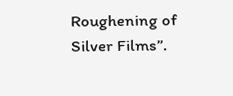Roughening of Silver Films”.